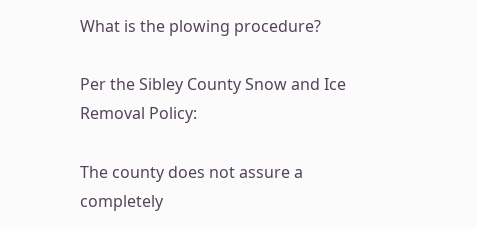What is the plowing procedure?

Per the Sibley County Snow and Ice Removal Policy:

The county does not assure a completely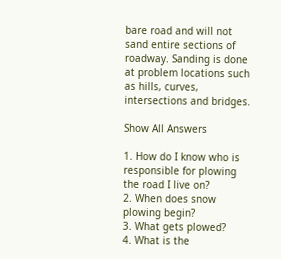bare road and will not sand entire sections of roadway. Sanding is done at problem locations such as hills, curves, intersections and bridges.

Show All Answers

1. How do I know who is responsible for plowing the road I live on?
2. When does snow plowing begin?
3. What gets plowed?
4. What is the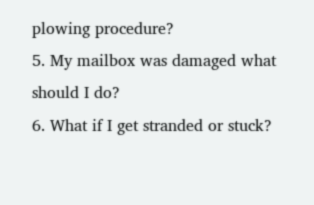plowing procedure?
5. My mailbox was damaged what should I do?
6. What if I get stranded or stuck?